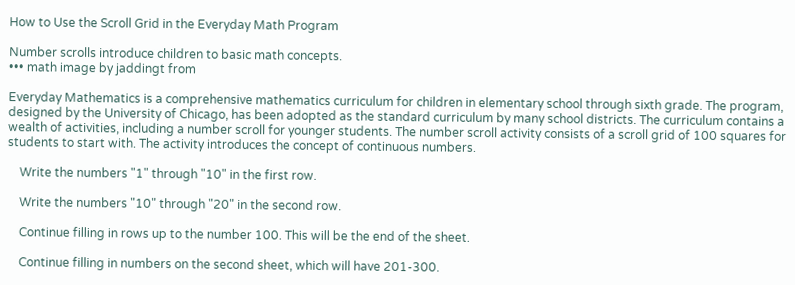How to Use the Scroll Grid in the Everyday Math Program

Number scrolls introduce children to basic math concepts.
••• math image by jaddingt from

Everyday Mathematics is a comprehensive mathematics curriculum for children in elementary school through sixth grade. The program, designed by the University of Chicago, has been adopted as the standard curriculum by many school districts. The curriculum contains a wealth of activities, including a number scroll for younger students. The number scroll activity consists of a scroll grid of 100 squares for students to start with. The activity introduces the concept of continuous numbers.

    Write the numbers "1" through "10" in the first row.

    Write the numbers "10" through "20" in the second row.

    Continue filling in rows up to the number 100. This will be the end of the sheet.

    Continue filling in numbers on the second sheet, which will have 201-300.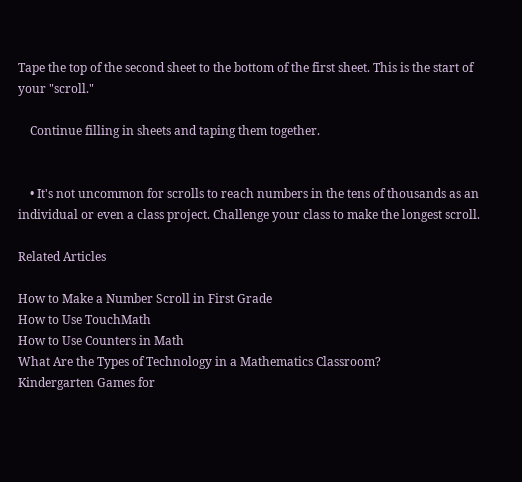Tape the top of the second sheet to the bottom of the first sheet. This is the start of your "scroll."

    Continue filling in sheets and taping them together.


    • It's not uncommon for scrolls to reach numbers in the tens of thousands as an individual or even a class project. Challenge your class to make the longest scroll.

Related Articles

How to Make a Number Scroll in First Grade
How to Use TouchMath
How to Use Counters in Math
What Are the Types of Technology in a Mathematics Classroom?
Kindergarten Games for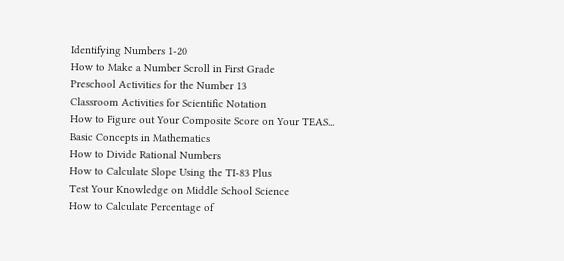Identifying Numbers 1-20
How to Make a Number Scroll in First Grade
Preschool Activities for the Number 13
Classroom Activities for Scientific Notation
How to Figure out Your Composite Score on Your TEAS...
Basic Concepts in Mathematics
How to Divide Rational Numbers
How to Calculate Slope Using the TI-83 Plus
Test Your Knowledge on Middle School Science
How to Calculate Percentage of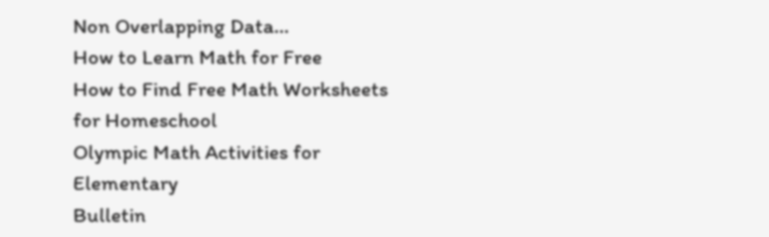Non Overlapping Data...
How to Learn Math for Free
How to Find Free Math Worksheets for Homeschool
Olympic Math Activities for Elementary
Bulletin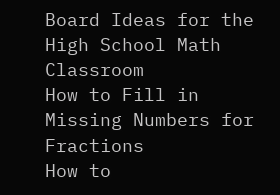Board Ideas for the High School Math Classroom
How to Fill in Missing Numbers for Fractions
How to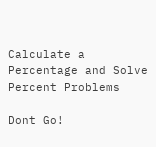Calculate a Percentage and Solve Percent Problems

Dont Go!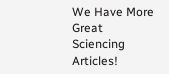We Have More Great Sciencing Articles!